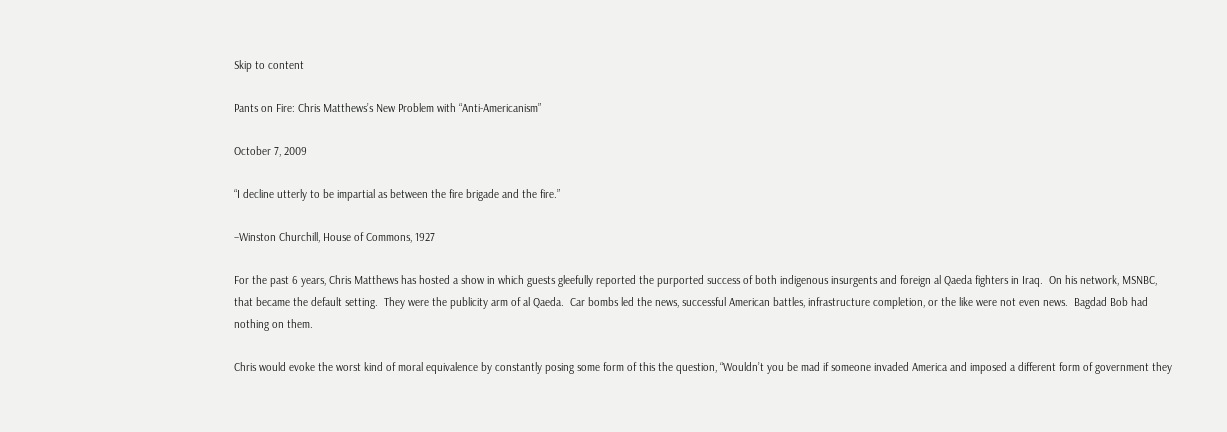Skip to content

Pants on Fire: Chris Matthews’s New Problem with “Anti-Americanism”

October 7, 2009

“I decline utterly to be impartial as between the fire brigade and the fire.”

–Winston Churchill, House of Commons, 1927

For the past 6 years, Chris Matthews has hosted a show in which guests gleefully reported the purported success of both indigenous insurgents and foreign al Qaeda fighters in Iraq.  On his network, MSNBC, that became the default setting.  They were the publicity arm of al Qaeda.  Car bombs led the news, successful American battles, infrastructure completion, or the like were not even news.  Bagdad Bob had nothing on them.

Chris would evoke the worst kind of moral equivalence by constantly posing some form of this the question, “Wouldn’t you be mad if someone invaded America and imposed a different form of government they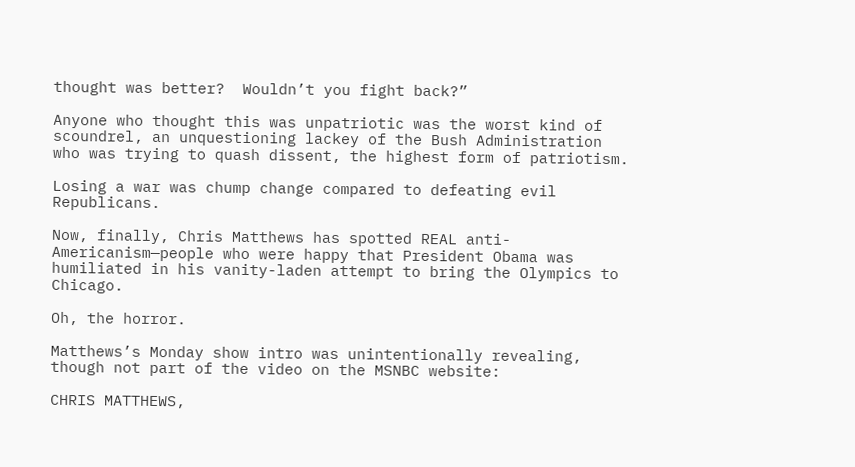thought was better?  Wouldn’t you fight back?”

Anyone who thought this was unpatriotic was the worst kind of scoundrel, an unquestioning lackey of the Bush Administration who was trying to quash dissent, the highest form of patriotism.

Losing a war was chump change compared to defeating evil Republicans.

Now, finally, Chris Matthews has spotted REAL anti-Americanism—people who were happy that President Obama was humiliated in his vanity-laden attempt to bring the Olympics to Chicago.

Oh, the horror.

Matthews’s Monday show intro was unintentionally revealing, though not part of the video on the MSNBC website:

CHRIS MATTHEWS,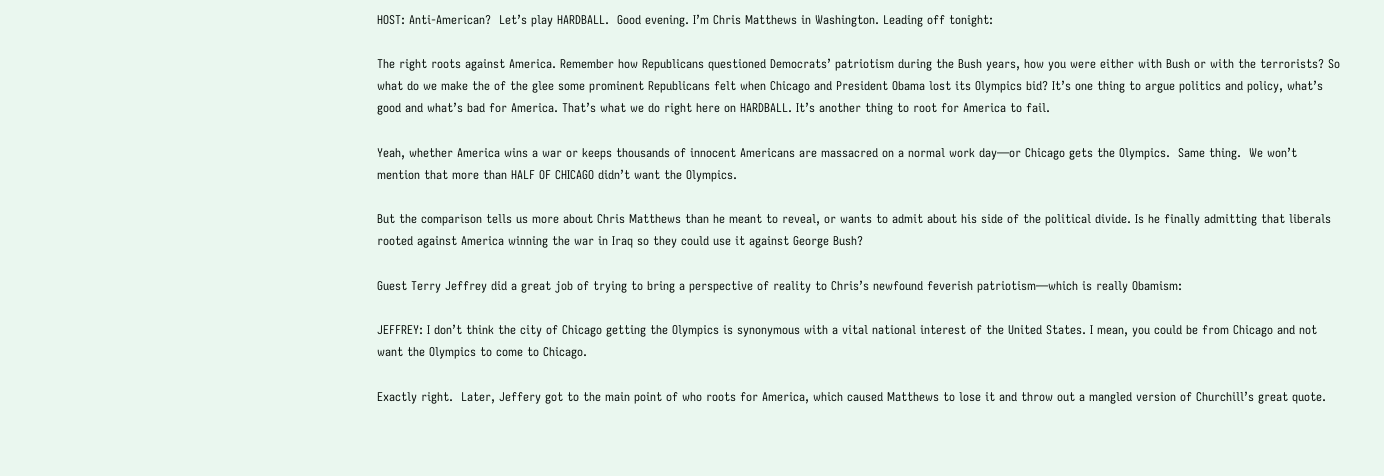HOST: Anti-American?  Let’s play HARDBALL.  Good evening. I’m Chris Matthews in Washington. Leading off tonight:

The right roots against America. Remember how Republicans questioned Democrats’ patriotism during the Bush years, how you were either with Bush or with the terrorists? So what do we make the of the glee some prominent Republicans felt when Chicago and President Obama lost its Olympics bid? It’s one thing to argue politics and policy, what’s good and what’s bad for America. That’s what we do right here on HARDBALL. It’s another thing to root for America to fail.

Yeah, whether America wins a war or keeps thousands of innocent Americans are massacred on a normal work day—or Chicago gets the Olympics.  Same thing.  We won’t mention that more than HALF OF CHICAGO didn’t want the Olympics.

But the comparison tells us more about Chris Matthews than he meant to reveal, or wants to admit about his side of the political divide. Is he finally admitting that liberals rooted against America winning the war in Iraq so they could use it against George Bush?

Guest Terry Jeffrey did a great job of trying to bring a perspective of reality to Chris’s newfound feverish patriotism—which is really Obamism:

JEFFREY: I don’t think the city of Chicago getting the Olympics is synonymous with a vital national interest of the United States. I mean, you could be from Chicago and not want the Olympics to come to Chicago.

Exactly right.  Later, Jeffery got to the main point of who roots for America, which caused Matthews to lose it and throw out a mangled version of Churchill’s great quote.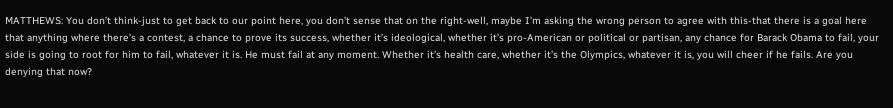MATTHEWS: You don’t think-just to get back to our point here, you don’t sense that on the right-well, maybe I’m asking the wrong person to agree with this-that there is a goal here that anything where there’s a contest, a chance to prove its success, whether it’s ideological, whether it’s pro-American or political or partisan, any chance for Barack Obama to fail, your side is going to root for him to fail, whatever it is. He must fail at any moment. Whether it’s health care, whether it’s the Olympics, whatever it is, you will cheer if he fails. Are you denying that now?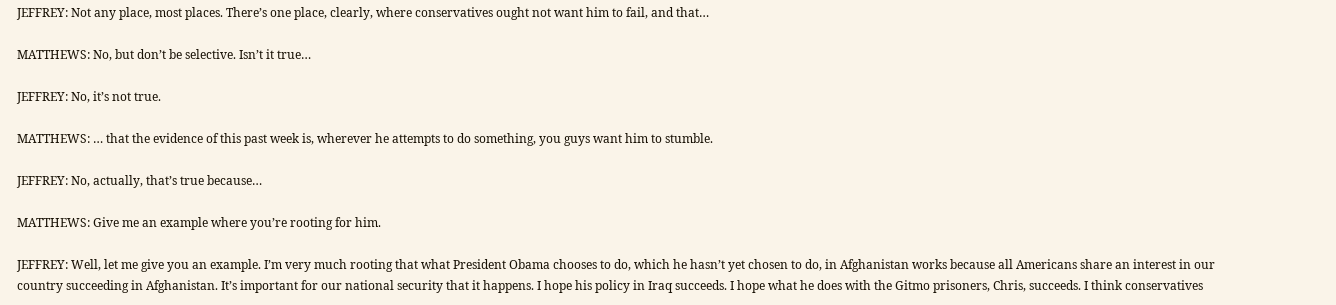JEFFREY: Not any place, most places. There’s one place, clearly, where conservatives ought not want him to fail, and that…

MATTHEWS: No, but don’t be selective. Isn’t it true…

JEFFREY: No, it’s not true.

MATTHEWS: … that the evidence of this past week is, wherever he attempts to do something, you guys want him to stumble.

JEFFREY: No, actually, that’s true because…

MATTHEWS: Give me an example where you’re rooting for him.

JEFFREY: Well, let me give you an example. I’m very much rooting that what President Obama chooses to do, which he hasn’t yet chosen to do, in Afghanistan works because all Americans share an interest in our country succeeding in Afghanistan. It’s important for our national security that it happens. I hope his policy in Iraq succeeds. I hope what he does with the Gitmo prisoners, Chris, succeeds. I think conservatives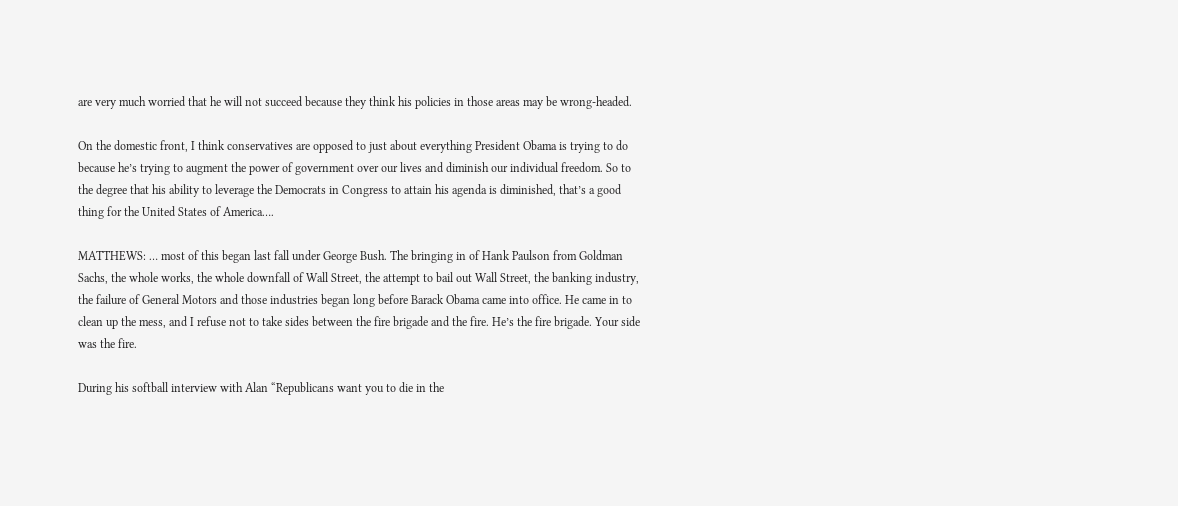are very much worried that he will not succeed because they think his policies in those areas may be wrong-headed.

On the domestic front, I think conservatives are opposed to just about everything President Obama is trying to do because he’s trying to augment the power of government over our lives and diminish our individual freedom. So to the degree that his ability to leverage the Democrats in Congress to attain his agenda is diminished, that’s a good thing for the United States of America….

MATTHEWS: … most of this began last fall under George Bush. The bringing in of Hank Paulson from Goldman Sachs, the whole works, the whole downfall of Wall Street, the attempt to bail out Wall Street, the banking industry, the failure of General Motors and those industries began long before Barack Obama came into office. He came in to clean up the mess, and I refuse not to take sides between the fire brigade and the fire. He’s the fire brigade. Your side was the fire.

During his softball interview with Alan “Republicans want you to die in the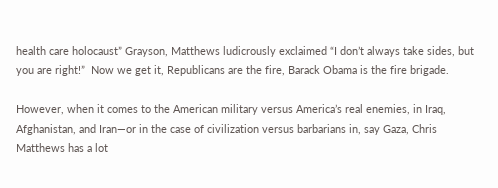health care holocaust” Grayson, Matthews ludicrously exclaimed “I don’t always take sides, but you are right!”  Now we get it, Republicans are the fire, Barack Obama is the fire brigade.

However, when it comes to the American military versus America’s real enemies, in Iraq, Afghanistan, and Iran—or in the case of civilization versus barbarians in, say Gaza, Chris Matthews has a lot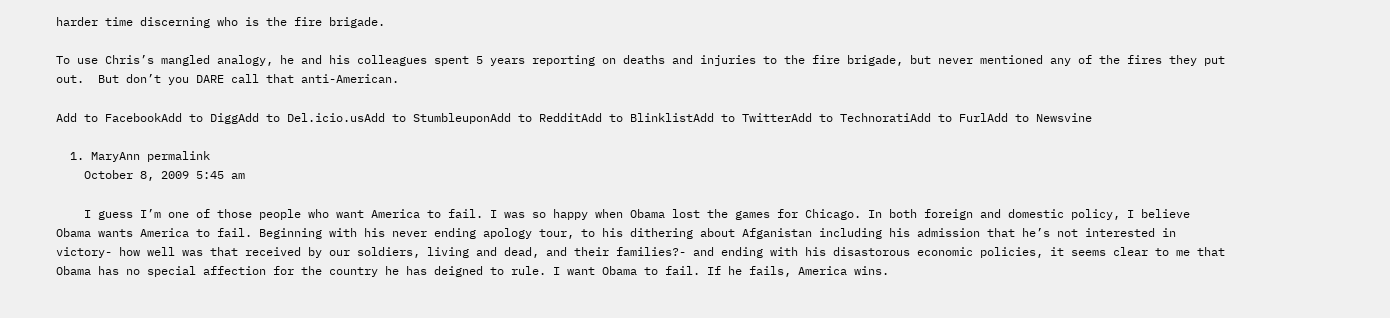harder time discerning who is the fire brigade.

To use Chris’s mangled analogy, he and his colleagues spent 5 years reporting on deaths and injuries to the fire brigade, but never mentioned any of the fires they put out.  But don’t you DARE call that anti-American.

Add to FacebookAdd to DiggAdd to Del.icio.usAdd to StumbleuponAdd to RedditAdd to BlinklistAdd to TwitterAdd to TechnoratiAdd to FurlAdd to Newsvine

  1. MaryAnn permalink
    October 8, 2009 5:45 am

    I guess I’m one of those people who want America to fail. I was so happy when Obama lost the games for Chicago. In both foreign and domestic policy, I believe Obama wants America to fail. Beginning with his never ending apology tour, to his dithering about Afganistan including his admission that he’s not interested in victory- how well was that received by our soldiers, living and dead, and their families?- and ending with his disastorous economic policies, it seems clear to me that Obama has no special affection for the country he has deigned to rule. I want Obama to fail. If he fails, America wins.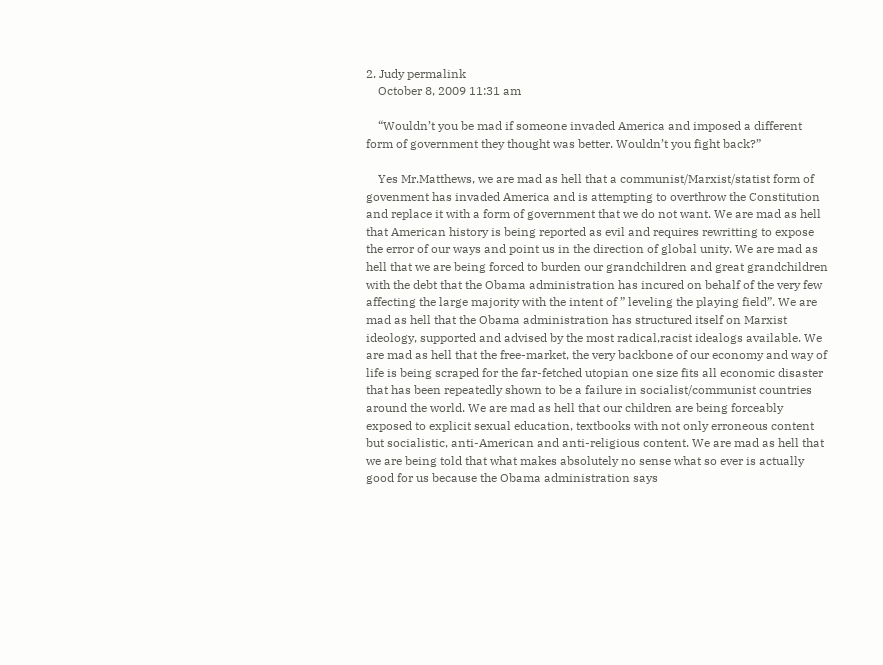2. Judy permalink
    October 8, 2009 11:31 am

    “Wouldn’t you be mad if someone invaded America and imposed a different form of government they thought was better. Wouldn’t you fight back?”

    Yes Mr.Matthews, we are mad as hell that a communist/Marxist/statist form of govenment has invaded America and is attempting to overthrow the Constitution and replace it with a form of government that we do not want. We are mad as hell that American history is being reported as evil and requires rewritting to expose the error of our ways and point us in the direction of global unity. We are mad as hell that we are being forced to burden our grandchildren and great grandchildren with the debt that the Obama administration has incured on behalf of the very few affecting the large majority with the intent of ” leveling the playing field”. We are mad as hell that the Obama administration has structured itself on Marxist ideology, supported and advised by the most radical,racist idealogs available. We are mad as hell that the free-market, the very backbone of our economy and way of life is being scraped for the far-fetched utopian one size fits all economic disaster that has been repeatedly shown to be a failure in socialist/communist countries around the world. We are mad as hell that our children are being forceably exposed to explicit sexual education, textbooks with not only erroneous content but socialistic, anti-American and anti-religious content. We are mad as hell that we are being told that what makes absolutely no sense what so ever is actually good for us because the Obama administration says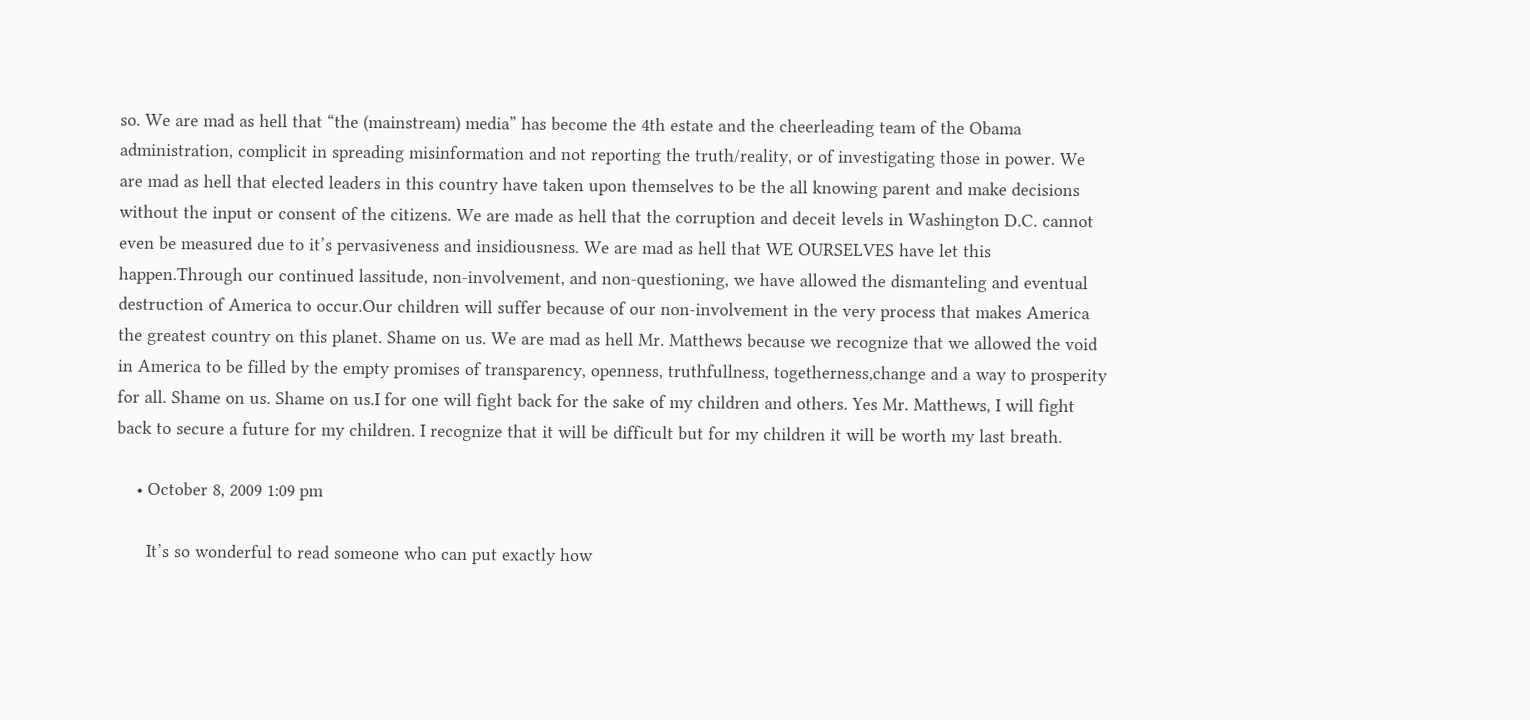so. We are mad as hell that “the (mainstream) media” has become the 4th estate and the cheerleading team of the Obama administration, complicit in spreading misinformation and not reporting the truth/reality, or of investigating those in power. We are mad as hell that elected leaders in this country have taken upon themselves to be the all knowing parent and make decisions without the input or consent of the citizens. We are made as hell that the corruption and deceit levels in Washington D.C. cannot even be measured due to it’s pervasiveness and insidiousness. We are mad as hell that WE OURSELVES have let this happen.Through our continued lassitude, non-involvement, and non-questioning, we have allowed the dismanteling and eventual destruction of America to occur.Our children will suffer because of our non-involvement in the very process that makes America the greatest country on this planet. Shame on us. We are mad as hell Mr. Matthews because we recognize that we allowed the void in America to be filled by the empty promises of transparency, openness, truthfullness, togetherness,change and a way to prosperity for all. Shame on us. Shame on us.I for one will fight back for the sake of my children and others. Yes Mr. Matthews, I will fight back to secure a future for my children. I recognize that it will be difficult but for my children it will be worth my last breath.

    • October 8, 2009 1:09 pm

      It’s so wonderful to read someone who can put exactly how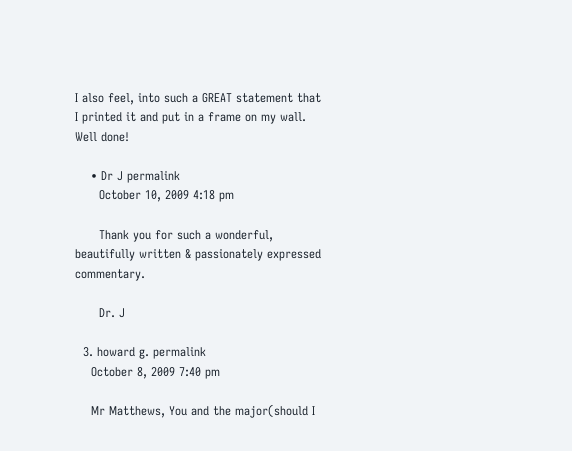I also feel, into such a GREAT statement that I printed it and put in a frame on my wall. Well done!

    • Dr J permalink
      October 10, 2009 4:18 pm

      Thank you for such a wonderful, beautifully written & passionately expressed commentary.

      Dr. J

  3. howard g. permalink
    October 8, 2009 7:40 pm

    Mr Matthews, You and the major(should I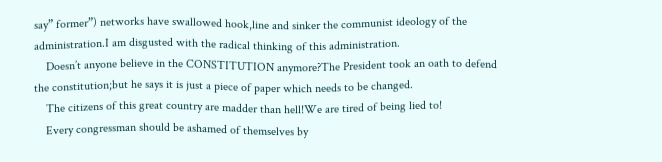say” former”) networks have swallowed hook,line and sinker the communist ideology of the administration.I am disgusted with the radical thinking of this administration.
    Doesn’t anyone believe in the CONSTITUTION anymore?The President took an oath to defend the constitution;but he says it is just a piece of paper which needs to be changed.
    The citizens of this great country are madder than hell!We are tired of being lied to!
    Every congressman should be ashamed of themselves by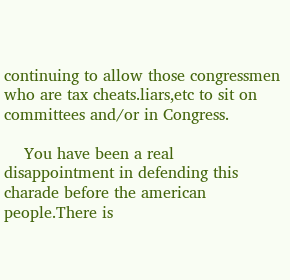continuing to allow those congressmen who are tax cheats.liars,etc to sit on committees and/or in Congress.

    You have been a real disappointment in defending this charade before the american people.There is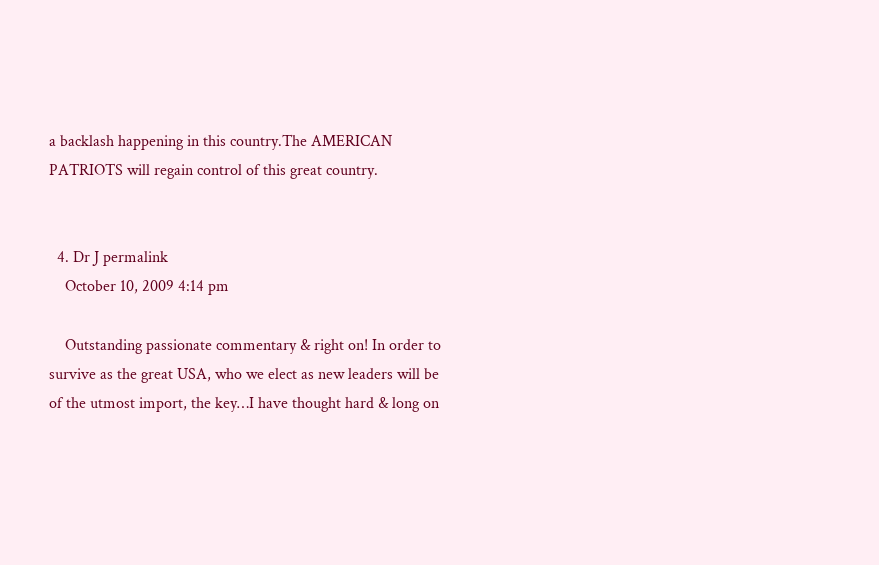a backlash happening in this country.The AMERICAN PATRIOTS will regain control of this great country.


  4. Dr J permalink
    October 10, 2009 4:14 pm

    Outstanding passionate commentary & right on! In order to survive as the great USA, who we elect as new leaders will be of the utmost import, the key…I have thought hard & long on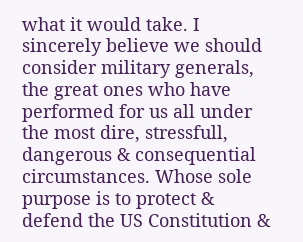what it would take. I sincerely believe we should consider military generals, the great ones who have performed for us all under the most dire, stressfull, dangerous & consequential circumstances. Whose sole purpose is to protect & defend the US Constitution &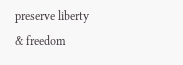preserve liberty & freedom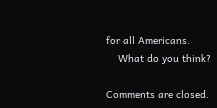for all Americans.
    What do you think?

Comments are closed.